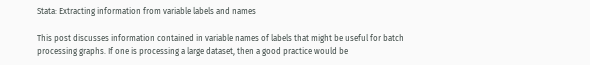Stata: Extracting information from variable labels and names

This post discusses information contained in variable names of labels that might be useful for batch processing graphs. If one is processing a large dataset, then a good practice would be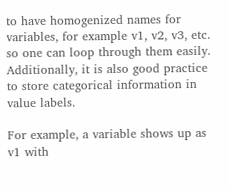to have homogenized names for variables, for example v1, v2, v3, etc. so one can loop through them easily. Additionally, it is also good practice to store categorical information in value labels.

For example, a variable shows up as v1 with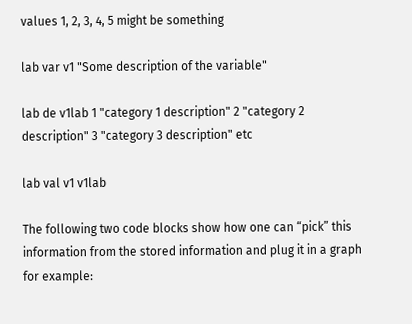values 1, 2, 3, 4, 5 might be something

lab var v1 "Some description of the variable"

lab de v1lab 1 "category 1 description" 2 "category 2 description" 3 "category 3 description" etc

lab val v1 v1lab

The following two code blocks show how one can “pick” this information from the stored information and plug it in a graph for example: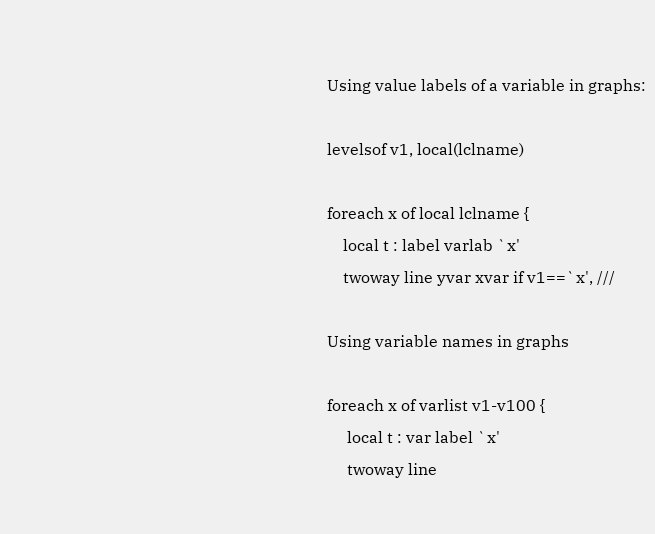Using value labels of a variable in graphs:

levelsof v1, local(lclname)

foreach x of local lclname {
    local t : label varlab `x'
    twoway line yvar xvar if v1==`x', ///

Using variable names in graphs

foreach x of varlist v1-v100 {
     local t : var label `x'
     twoway line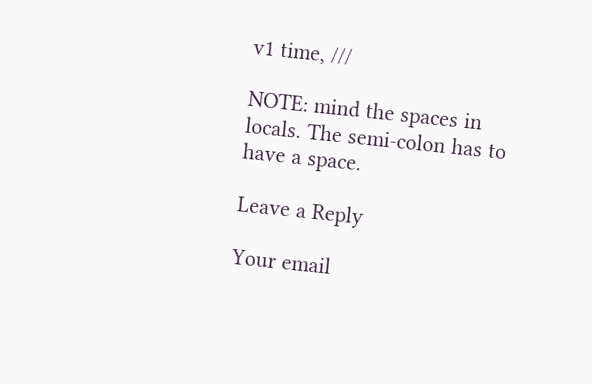v1 time, ///

NOTE: mind the spaces in locals. The semi-colon has to have a space.

Leave a Reply

Your email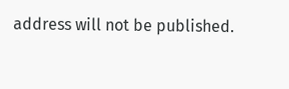address will not be published.